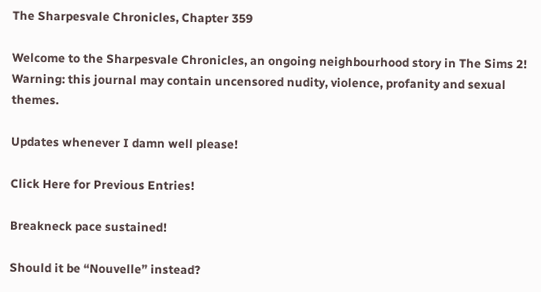The Sharpesvale Chronicles, Chapter 359

Welcome to the Sharpesvale Chronicles, an ongoing neighbourhood story in The Sims 2!
Warning: this journal may contain uncensored nudity, violence, profanity and sexual themes.

Updates whenever I damn well please!

Click Here for Previous Entries!

Breakneck pace sustained!

Should it be “Nouvelle” instead?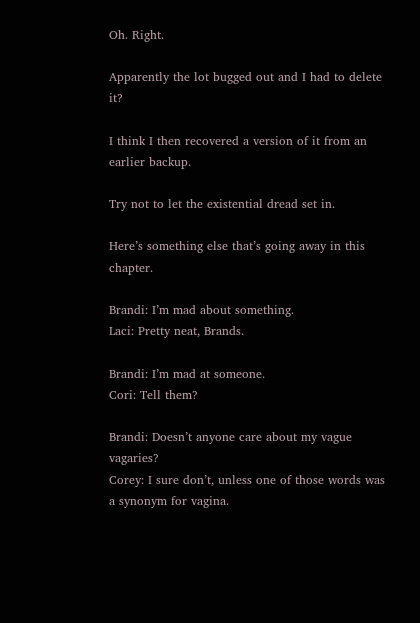Oh. Right.

Apparently the lot bugged out and I had to delete it?

I think I then recovered a version of it from an earlier backup.

Try not to let the existential dread set in.

Here’s something else that’s going away in this chapter.

Brandi: I’m mad about something.
Laci: Pretty neat, Brands.

Brandi: I’m mad at someone.
Cori: Tell them?

Brandi: Doesn’t anyone care about my vague vagaries?
Corey: I sure don’t, unless one of those words was a synonym for vagina.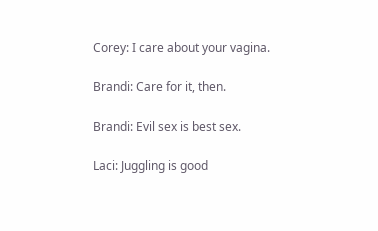Corey: I care about your vagina.

Brandi: Care for it, then.

Brandi: Evil sex is best sex.

Laci: Juggling is good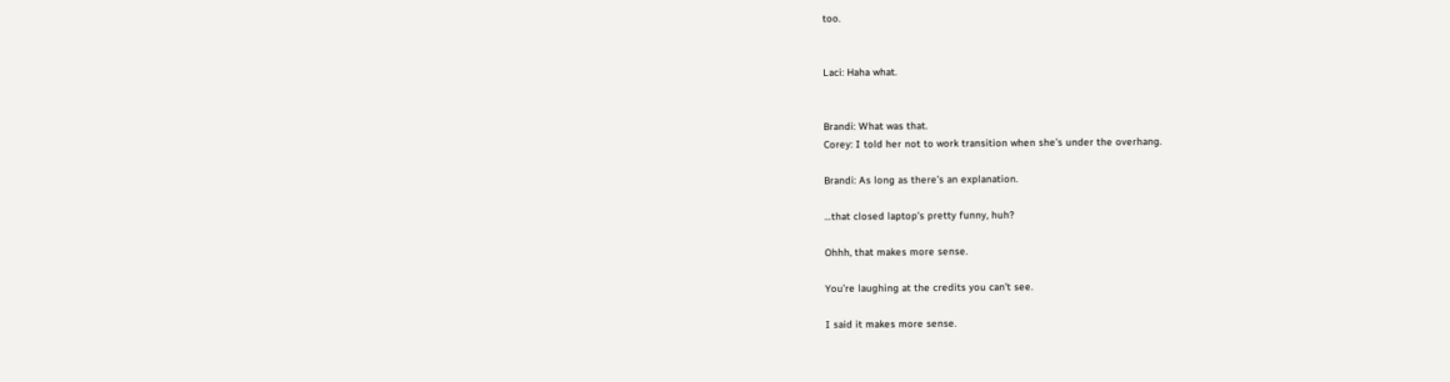too.


Laci: Haha what.


Brandi: What was that.
Corey: I told her not to work transition when she’s under the overhang.

Brandi: As long as there’s an explanation.

…that closed laptop’s pretty funny, huh?

Ohhh, that makes more sense.

You’re laughing at the credits you can’t see.

I said it makes more sense.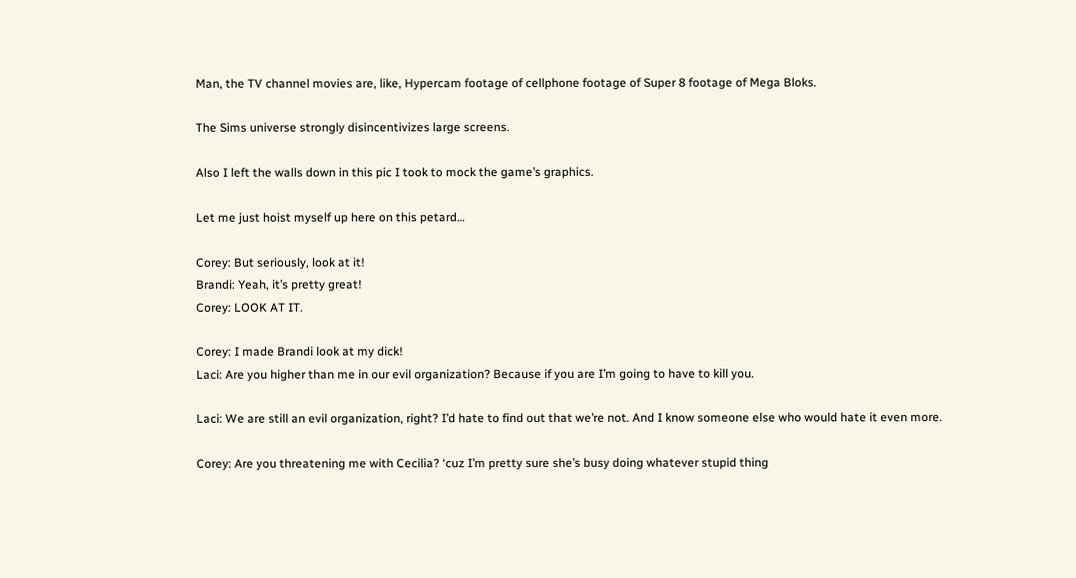Man, the TV channel movies are, like, Hypercam footage of cellphone footage of Super 8 footage of Mega Bloks.

The Sims universe strongly disincentivizes large screens.

Also I left the walls down in this pic I took to mock the game’s graphics.

Let me just hoist myself up here on this petard…

Corey: But seriously, look at it!
Brandi: Yeah, it’s pretty great!
Corey: LOOK AT IT.

Corey: I made Brandi look at my dick!
Laci: Are you higher than me in our evil organization? Because if you are I’m going to have to kill you.

Laci: We are still an evil organization, right? I’d hate to find out that we’re not. And I know someone else who would hate it even more.

Corey: Are you threatening me with Cecilia? ‘cuz I’m pretty sure she’s busy doing whatever stupid thing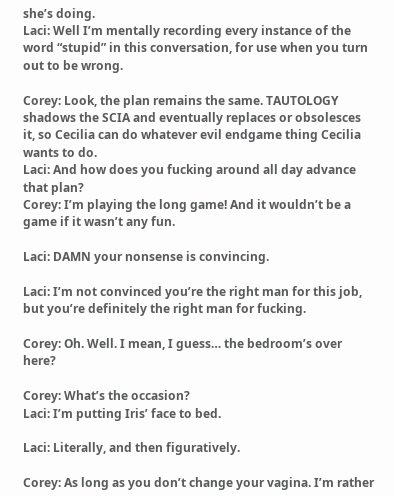she’s doing.
Laci: Well I’m mentally recording every instance of the word “stupid” in this conversation, for use when you turn out to be wrong.

Corey: Look, the plan remains the same. TAUTOLOGY shadows the SCIA and eventually replaces or obsolesces it, so Cecilia can do whatever evil endgame thing Cecilia wants to do.
Laci: And how does you fucking around all day advance that plan?
Corey: I’m playing the long game! And it wouldn’t be a game if it wasn’t any fun.

Laci: DAMN your nonsense is convincing.

Laci: I’m not convinced you’re the right man for this job, but you’re definitely the right man for fucking.

Corey: Oh. Well. I mean, I guess… the bedroom’s over here?

Corey: What’s the occasion?
Laci: I’m putting Iris’ face to bed.

Laci: Literally, and then figuratively.

Corey: As long as you don’t change your vagina. I’m rather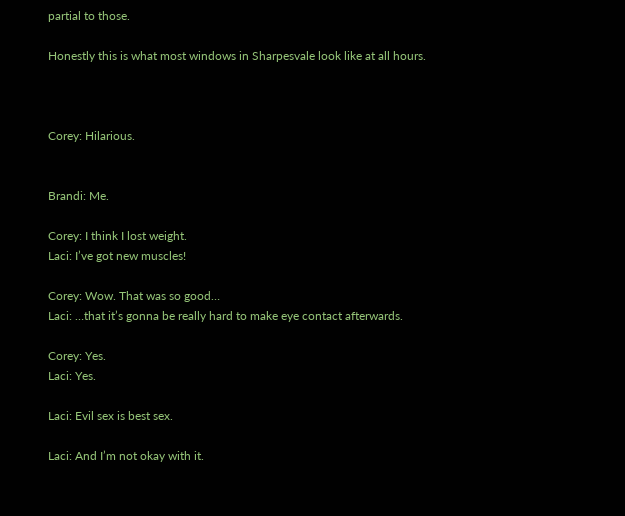partial to those.

Honestly this is what most windows in Sharpesvale look like at all hours.



Corey: Hilarious.


Brandi: Me.

Corey: I think I lost weight.
Laci: I’ve got new muscles!

Corey: Wow. That was so good…
Laci: …that it’s gonna be really hard to make eye contact afterwards.

Corey: Yes.
Laci: Yes.

Laci: Evil sex is best sex.

Laci: And I’m not okay with it.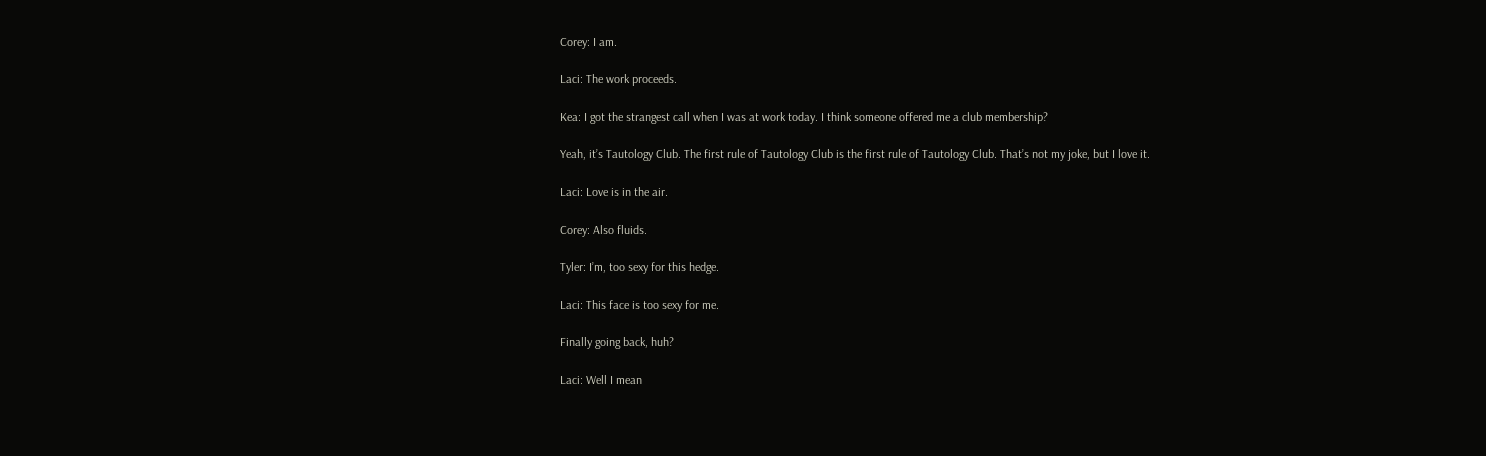Corey: I am.

Laci: The work proceeds.

Kea: I got the strangest call when I was at work today. I think someone offered me a club membership?

Yeah, it’s Tautology Club. The first rule of Tautology Club is the first rule of Tautology Club. That’s not my joke, but I love it.

Laci: Love is in the air.

Corey: Also fluids.

Tyler: I’m, too sexy for this hedge.

Laci: This face is too sexy for me.

Finally going back, huh?

Laci: Well I mean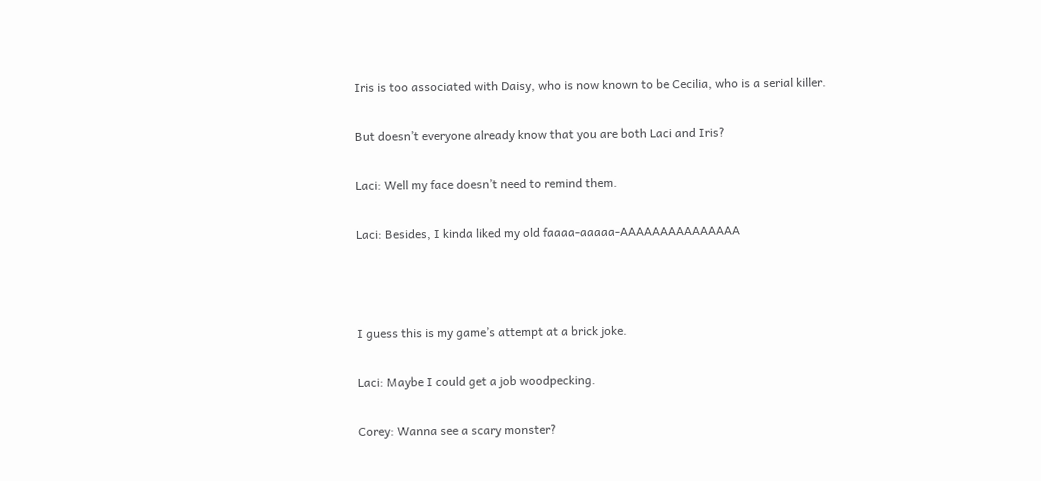Iris is too associated with Daisy, who is now known to be Cecilia, who is a serial killer.

But doesn’t everyone already know that you are both Laci and Iris?

Laci: Well my face doesn’t need to remind them.

Laci: Besides, I kinda liked my old faaaa-aaaaa-AAAAAAAAAAAAAAA



I guess this is my game’s attempt at a brick joke.

Laci: Maybe I could get a job woodpecking.

Corey: Wanna see a scary monster?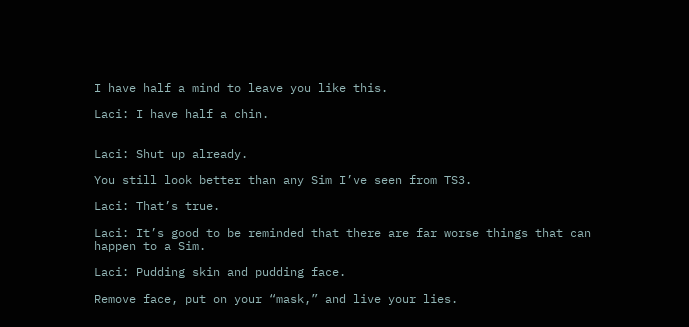I have half a mind to leave you like this.

Laci: I have half a chin.


Laci: Shut up already.

You still look better than any Sim I’ve seen from TS3.

Laci: That’s true.

Laci: It’s good to be reminded that there are far worse things that can happen to a Sim.

Laci: Pudding skin and pudding face.

Remove face, put on your “mask,” and live your lies.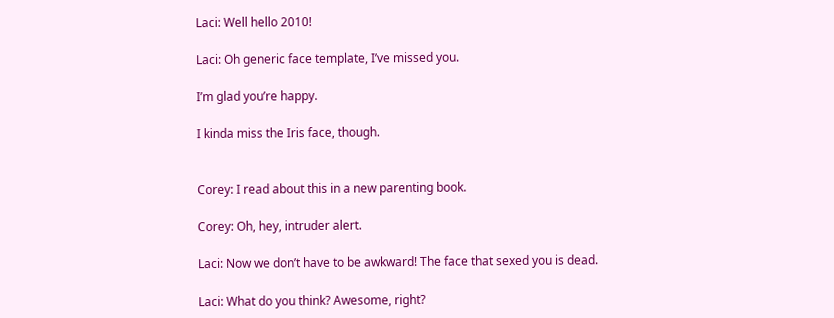Laci: Well hello 2010!

Laci: Oh generic face template, I’ve missed you.

I’m glad you’re happy.

I kinda miss the Iris face, though.


Corey: I read about this in a new parenting book.

Corey: Oh, hey, intruder alert.

Laci: Now we don’t have to be awkward! The face that sexed you is dead.

Laci: What do you think? Awesome, right?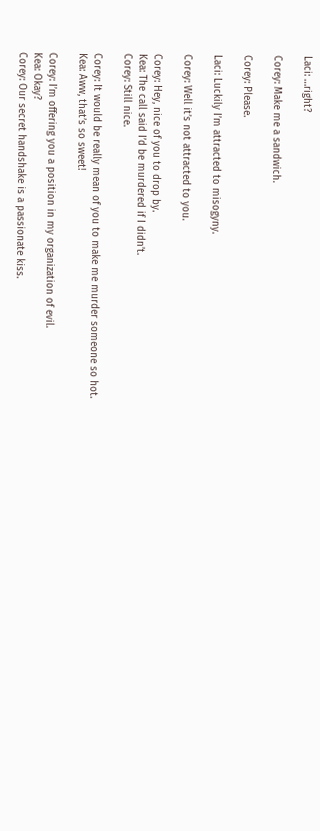Laci: …right?

Corey: Make me a sandwich.

Corey: Please.

Laci: Luckily I’m attracted to misogyny.

Corey: Well it’s not attracted to you.

Corey: Hey, nice of you to drop by.
Kea: The call said I’d be murdered if I didn’t.
Corey: Still nice.

Corey: It would be really mean of you to make me murder someone so hot.
Kea: Aww, that’s so sweet!

Corey: I’m offering you a position in my organization of evil.
Kea: Okay?
Corey: Our secret handshake is a passionate kiss.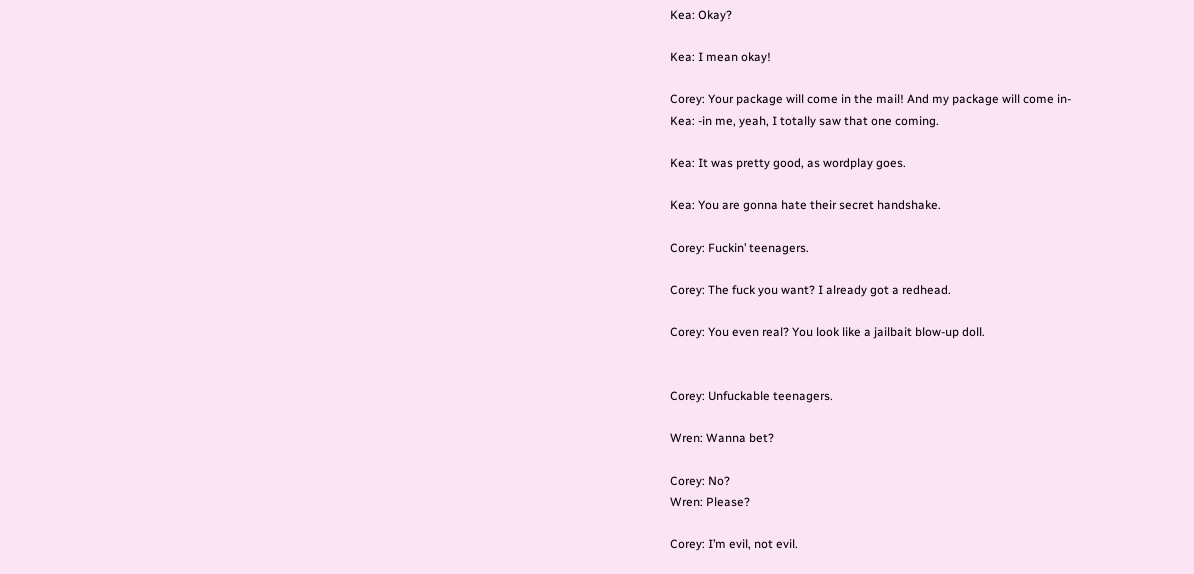Kea: Okay?

Kea: I mean okay!

Corey: Your package will come in the mail! And my package will come in-
Kea: -in me, yeah, I totally saw that one coming.

Kea: It was pretty good, as wordplay goes.

Kea: You are gonna hate their secret handshake.

Corey: Fuckin’ teenagers.

Corey: The fuck you want? I already got a redhead.

Corey: You even real? You look like a jailbait blow-up doll.


Corey: Unfuckable teenagers.

Wren: Wanna bet?

Corey: No?
Wren: Please?

Corey: I’m evil, not evil.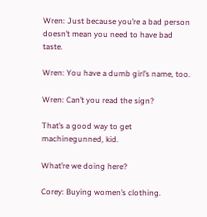Wren: Just because you’re a bad person doesn’t mean you need to have bad taste.

Wren: You have a dumb girl’s name, too.

Wren: Can’t you read the sign?

That’s a good way to get machinegunned, kid.

What’re we doing here?

Corey: Buying women’s clothing.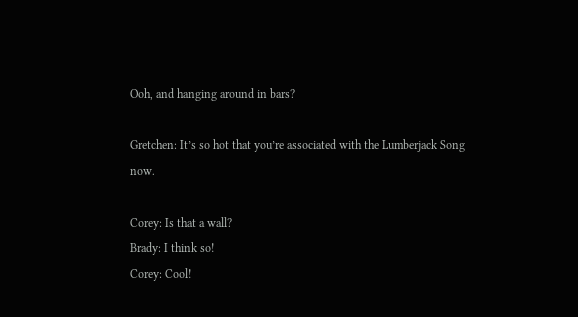Ooh, and hanging around in bars?

Gretchen: It’s so hot that you’re associated with the Lumberjack Song now.

Corey: Is that a wall?
Brady: I think so!
Corey: Cool!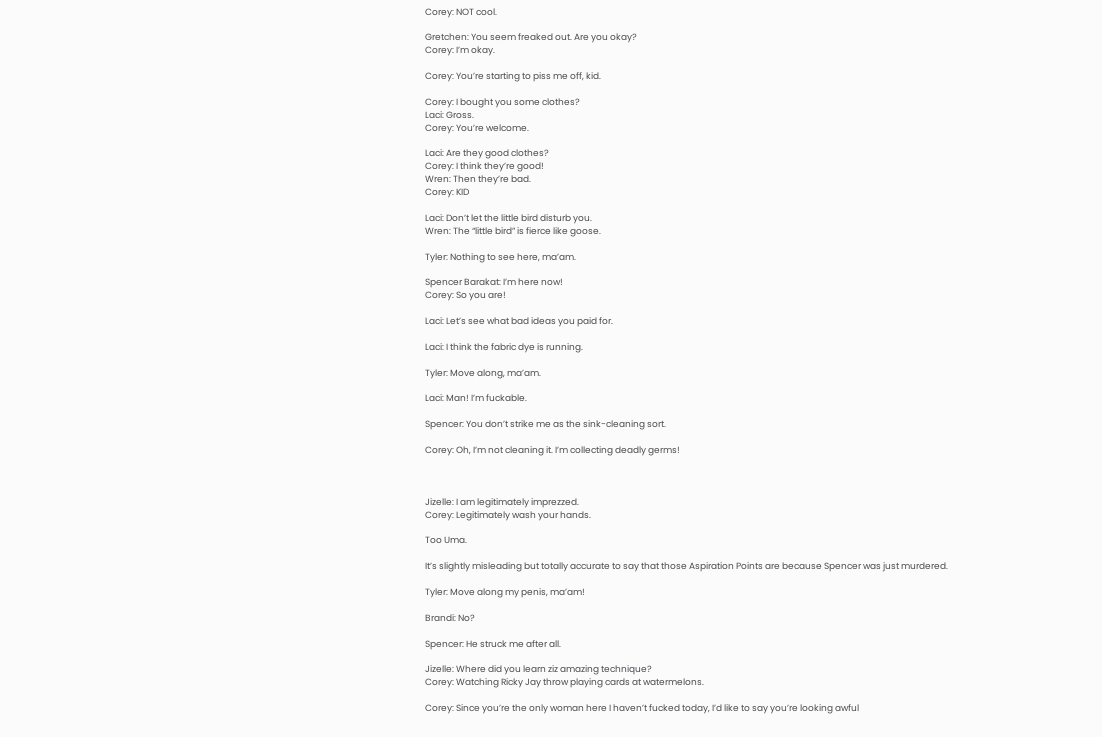Corey: NOT cool.

Gretchen: You seem freaked out. Are you okay?
Corey: I’m okay.

Corey: You’re starting to piss me off, kid.

Corey: I bought you some clothes?
Laci: Gross.
Corey: You’re welcome.

Laci: Are they good clothes?
Corey: I think they’re good!
Wren: Then they’re bad.
Corey: KID

Laci: Don’t let the little bird disturb you.
Wren: The “little bird” is fierce like goose.

Tyler: Nothing to see here, ma’am.

Spencer Barakat: I’m here now!
Corey: So you are!

Laci: Let’s see what bad ideas you paid for.

Laci: I think the fabric dye is running.

Tyler: Move along, ma’am.

Laci: Man! I’m fuckable.

Spencer: You don’t strike me as the sink-cleaning sort.

Corey: Oh, I’m not cleaning it. I’m collecting deadly germs!



Jizelle: I am legitimately imprezzed.
Corey: Legitimately wash your hands.

Too Uma.

It’s slightly misleading but totally accurate to say that those Aspiration Points are because Spencer was just murdered.

Tyler: Move along my penis, ma’am!

Brandi: No?

Spencer: He struck me after all.

Jizelle: Where did you learn ziz amazing technique?
Corey: Watching Ricky Jay throw playing cards at watermelons.

Corey: Since you’re the only woman here I haven’t fucked today, I’d like to say you’re looking awful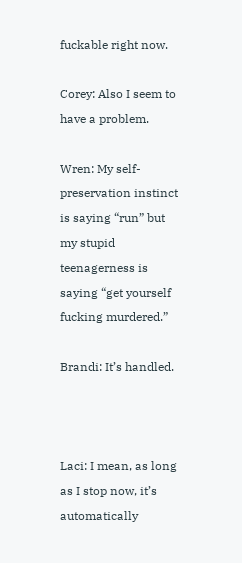fuckable right now.

Corey: Also I seem to have a problem.

Wren: My self-preservation instinct is saying “run” but my stupid teenagerness is saying “get yourself fucking murdered.”

Brandi: It’s handled.



Laci: I mean, as long as I stop now, it’s automatically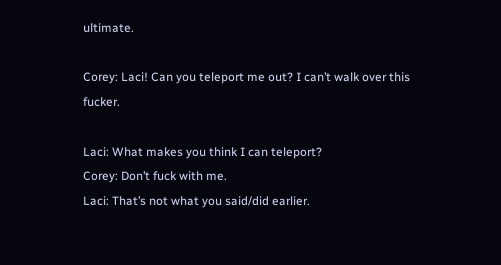ultimate.

Corey: Laci! Can you teleport me out? I can’t walk over this fucker.

Laci: What makes you think I can teleport?
Corey: Don’t fuck with me.
Laci: That’s not what you said/did earlier.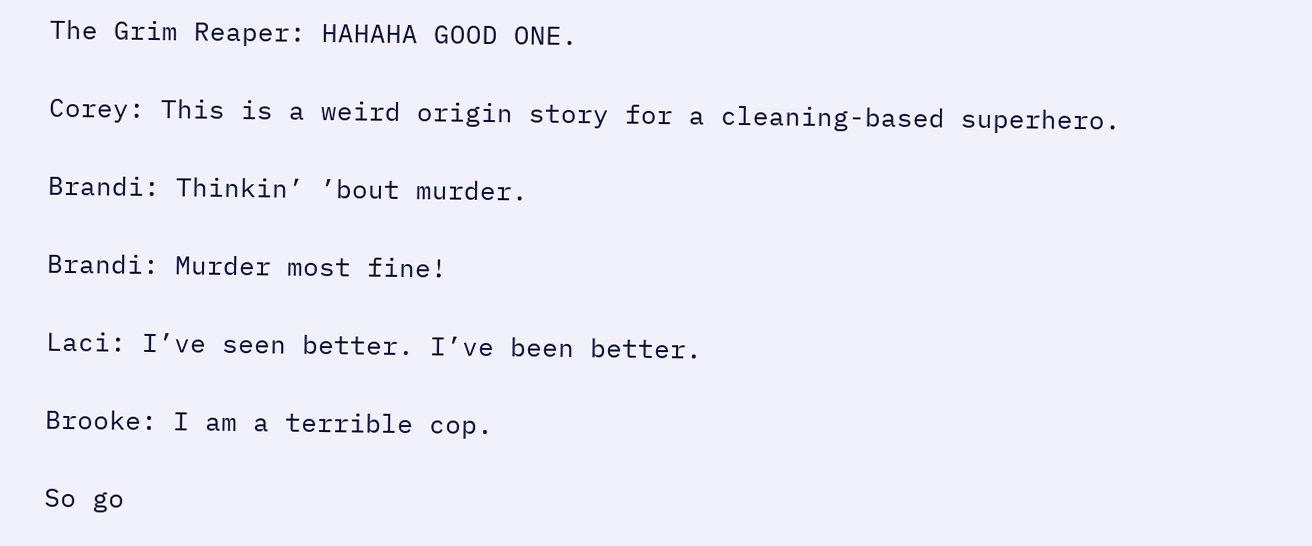The Grim Reaper: HAHAHA GOOD ONE.

Corey: This is a weird origin story for a cleaning-based superhero.

Brandi: Thinkin’ ’bout murder.

Brandi: Murder most fine!

Laci: I’ve seen better. I’ve been better.

Brooke: I am a terrible cop.

So go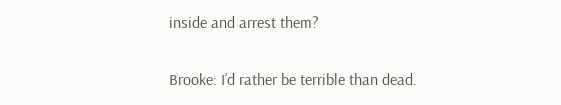inside and arrest them?

Brooke: I’d rather be terrible than dead.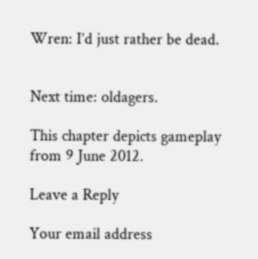Wren: I’d just rather be dead.


Next time: oldagers.

This chapter depicts gameplay from 9 June 2012.

Leave a Reply

Your email address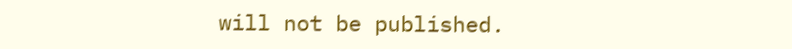will not be published.